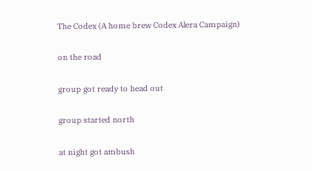The Codex (A home brew Codex Alera Campaign)

on the road

group got ready to head out

group started north

at night got ambush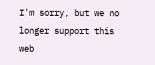I'm sorry, but we no longer support this web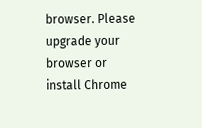browser. Please upgrade your browser or install Chrome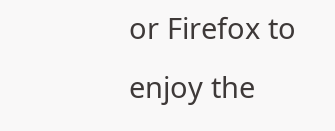or Firefox to enjoy the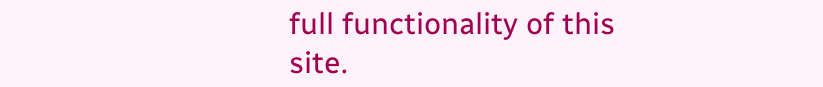full functionality of this site.